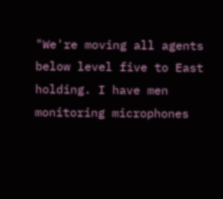"We're moving all agents below level five to East holding. I have men monitoring microphones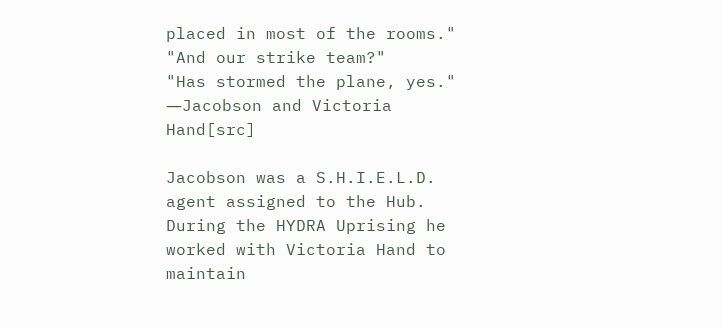placed in most of the rooms."
"And our strike team?"
"Has stormed the plane, yes."
―Jacobson and Victoria Hand[src]

Jacobson was a S.H.I.E.L.D. agent assigned to the Hub. During the HYDRA Uprising he worked with Victoria Hand to maintain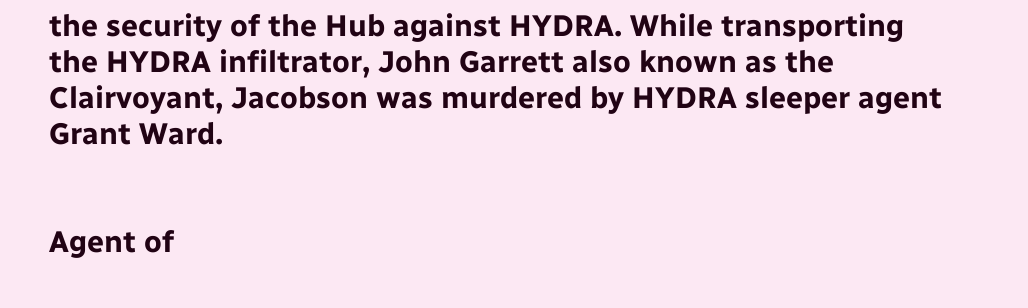the security of the Hub against HYDRA. While transporting the HYDRA infiltrator, John Garrett also known as the Clairvoyant, Jacobson was murdered by HYDRA sleeper agent Grant Ward.


Agent of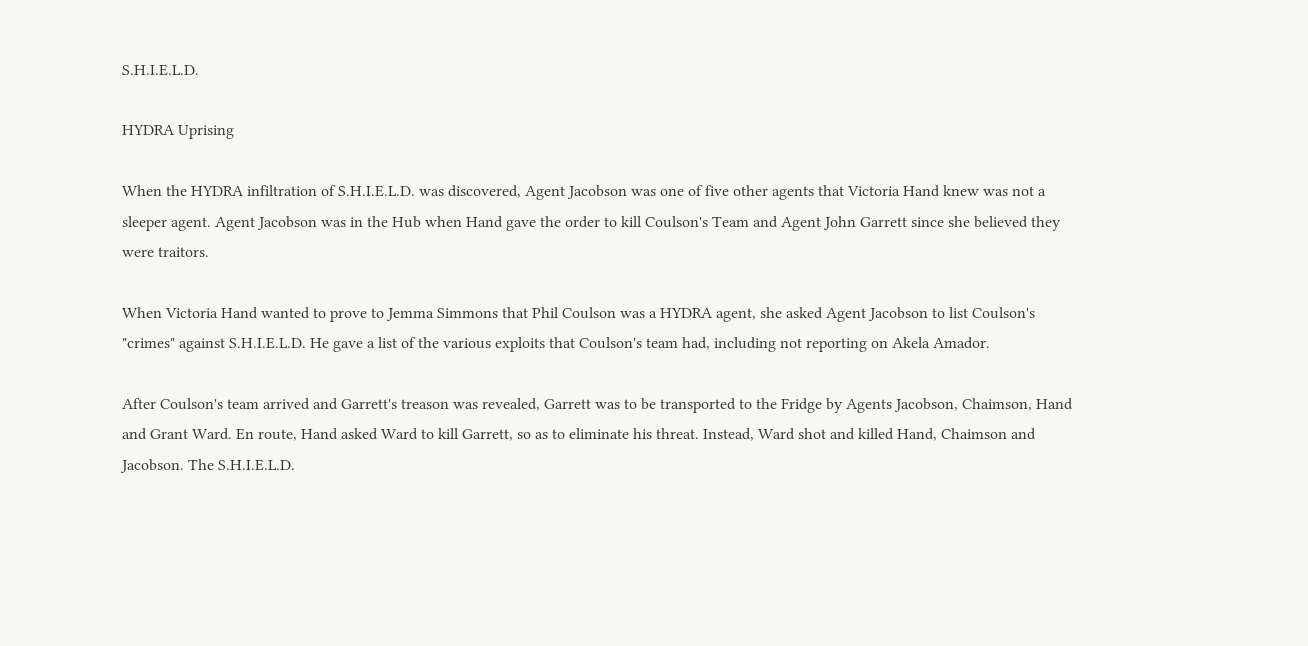S.H.I.E.L.D.

HYDRA Uprising

When the HYDRA infiltration of S.H.I.E.L.D. was discovered, Agent Jacobson was one of five other agents that Victoria Hand knew was not a sleeper agent. Agent Jacobson was in the Hub when Hand gave the order to kill Coulson's Team and Agent John Garrett since she believed they were traitors.

When Victoria Hand wanted to prove to Jemma Simmons that Phil Coulson was a HYDRA agent, she asked Agent Jacobson to list Coulson's "crimes" against S.H.I.E.L.D. He gave a list of the various exploits that Coulson's team had, including not reporting on Akela Amador.

After Coulson's team arrived and Garrett's treason was revealed, Garrett was to be transported to the Fridge by Agents Jacobson, Chaimson, Hand and Grant Ward. En route, Hand asked Ward to kill Garrett, so as to eliminate his threat. Instead, Ward shot and killed Hand, Chaimson and Jacobson. The S.H.I.E.L.D.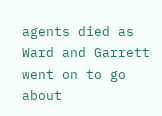agents died as Ward and Garrett went on to go about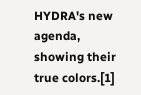HYDRA's new agenda, showing their true colors.[1]